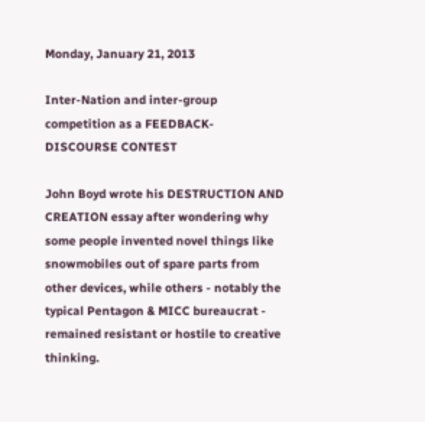Monday, January 21, 2013

Inter-Nation and inter-group competition as a FEEDBACK-DISCOURSE CONTEST

John Boyd wrote his DESTRUCTION AND CREATION essay after wondering why some people invented novel things like snowmobiles out of spare parts from other devices, while others - notably the typical Pentagon & MICC bureaucrat - remained resistant or hostile to creative thinking.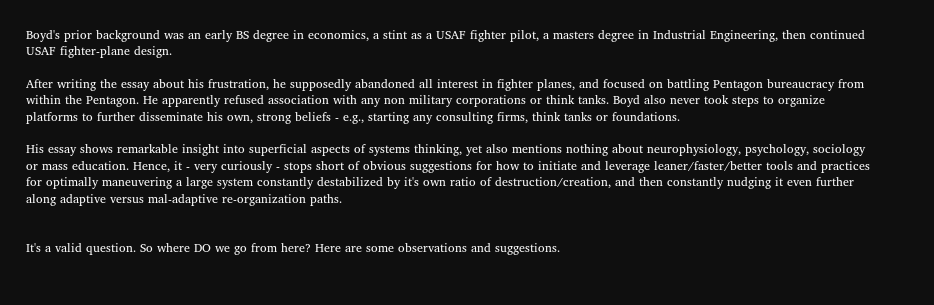Boyd's prior background was an early BS degree in economics, a stint as a USAF fighter pilot, a masters degree in Industrial Engineering, then continued USAF fighter-plane design.

After writing the essay about his frustration, he supposedly abandoned all interest in fighter planes, and focused on battling Pentagon bureaucracy from within the Pentagon. He apparently refused association with any non military corporations or think tanks. Boyd also never took steps to organize platforms to further disseminate his own, strong beliefs - e.g., starting any consulting firms, think tanks or foundations.

His essay shows remarkable insight into superficial aspects of systems thinking, yet also mentions nothing about neurophysiology, psychology, sociology or mass education. Hence, it - very curiously - stops short of obvious suggestions for how to initiate and leverage leaner/faster/better tools and practices for optimally maneuvering a large system constantly destabilized by it's own ratio of destruction/creation, and then constantly nudging it even further along adaptive versus mal-adaptive re-organization paths.


It's a valid question. So where DO we go from here? Here are some observations and suggestions.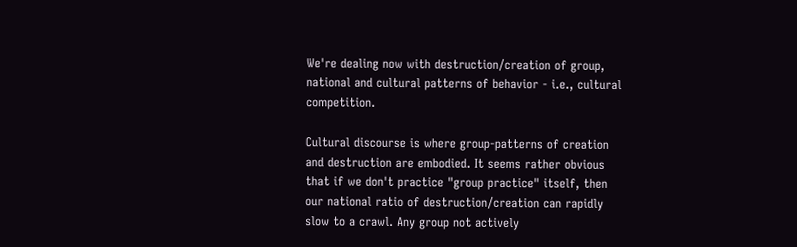We're dealing now with destruction/creation of group, national and cultural patterns of behavior - i.e., cultural competition.

Cultural discourse is where group-patterns of creation and destruction are embodied. It seems rather obvious that if we don't practice "group practice" itself, then our national ratio of destruction/creation can rapidly slow to a crawl. Any group not actively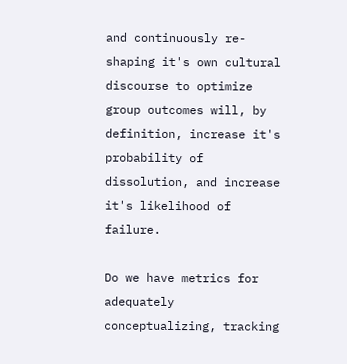and continuously re-shaping it's own cultural discourse to optimize group outcomes will, by definition, increase it's probability of dissolution, and increase it's likelihood of failure.

Do we have metrics for adequately conceptualizing, tracking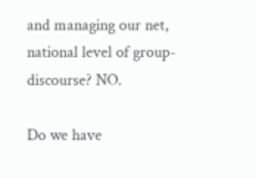and managing our net, national level of group-discourse? NO.

Do we have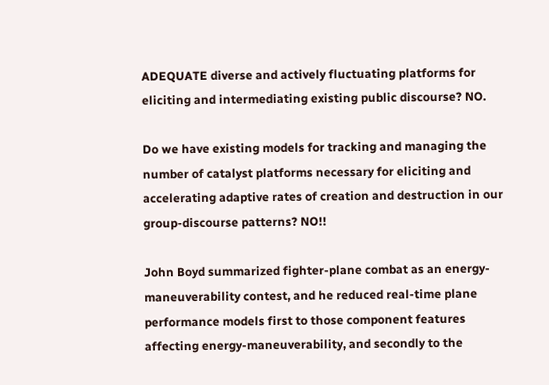ADEQUATE diverse and actively fluctuating platforms for eliciting and intermediating existing public discourse? NO.

Do we have existing models for tracking and managing the number of catalyst platforms necessary for eliciting and accelerating adaptive rates of creation and destruction in our group-discourse patterns? NO!!

John Boyd summarized fighter-plane combat as an energy-maneuverability contest, and he reduced real-time plane performance models first to those component features affecting energy-maneuverability, and secondly to the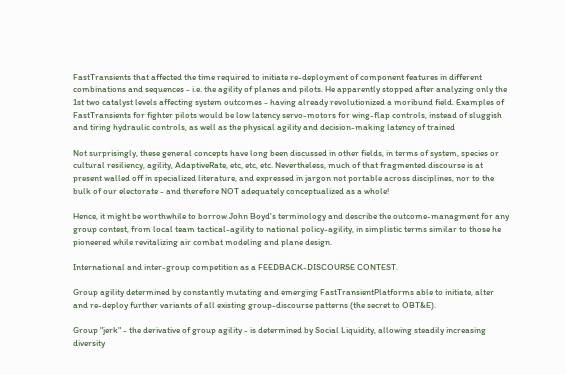FastTransients that affected the time required to initiate re-deployment of component features in different combinations and sequences - i.e. the agility of planes and pilots. He apparently stopped after analyzing only the 1st two catalyst levels affecting system outcomes - having already revolutionized a moribund field. Examples of FastTransients for fighter pilots would be low latency servo-motors for wing-flap controls, instead of sluggish and tiring hydraulic controls, as well as the physical agility and decision-making latency of trained

Not surprisingly, these general concepts have long been discussed in other fields, in terms of system, species or cultural resiliency, agility, AdaptiveRate, etc, etc, etc. Nevertheless, much of that fragmented discourse is at present walled off in specialized literature, and expressed in jargon not portable across disciplines, nor to the bulk of our electorate - and therefore NOT adequately conceptualized as a whole!

Hence, it might be worthwhile to borrow John Boyd's terminology and describe the outcome-managment for any group contest, from local team tactical-agility to national policy-agility, in simplistic terms similar to those he pioneered while revitalizing air combat modeling and plane design.

International and inter-group competition as a FEEDBACK-DISCOURSE CONTEST.

Group agility determined by constantly mutating and emerging FastTransientPlatforms able to initiate, alter and re-deploy further variants of all existing group-discourse patterns (the secret to OBT&E).

Group "jerk" - the derivative of group agility - is determined by Social Liquidity, allowing steadily increasing diversity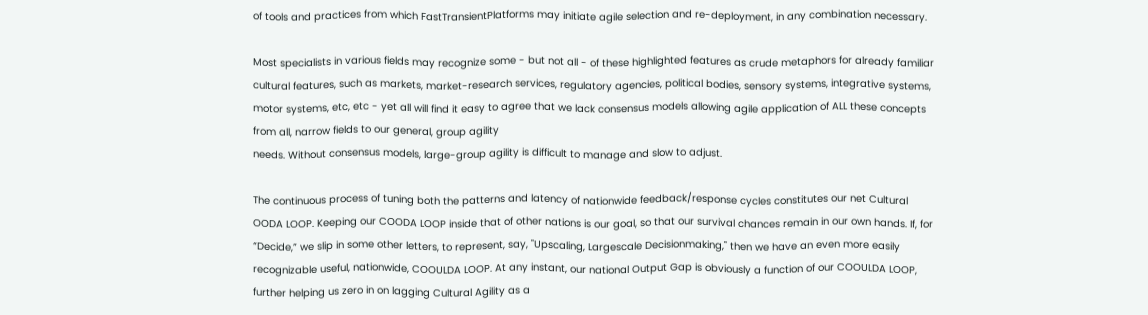of tools and practices from which FastTransientPlatforms may initiate agile selection and re-deployment, in any combination necessary.

Most specialists in various fields may recognize some - but not all - of these highlighted features as crude metaphors for already familiar cultural features, such as markets, market-research services, regulatory agencies, political bodies, sensory systems, integrative systems, motor systems, etc, etc - yet all will find it easy to agree that we lack consensus models allowing agile application of ALL these concepts from all, narrow fields to our general, group agility
needs. Without consensus models, large-group agility is difficult to manage and slow to adjust.

The continuous process of tuning both the patterns and latency of nationwide feedback/response cycles constitutes our net Cultural OODA LOOP. Keeping our COODA LOOP inside that of other nations is our goal, so that our survival chances remain in our own hands. If, for “Decide,” we slip in some other letters, to represent, say, "Upscaling, Largescale Decisionmaking," then we have an even more easily recognizable useful, nationwide, COOULDA LOOP. At any instant, our national Output Gap is obviously a function of our COOULDA LOOP, further helping us zero in on lagging Cultural Agility as a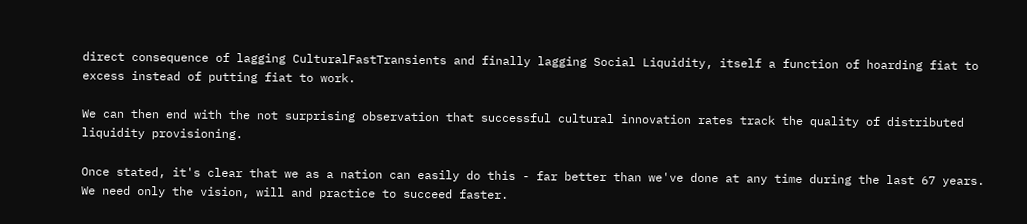direct consequence of lagging CulturalFastTransients and finally lagging Social Liquidity, itself a function of hoarding fiat to excess instead of putting fiat to work.

We can then end with the not surprising observation that successful cultural innovation rates track the quality of distributed liquidity provisioning.

Once stated, it's clear that we as a nation can easily do this - far better than we've done at any time during the last 67 years. We need only the vision, will and practice to succeed faster.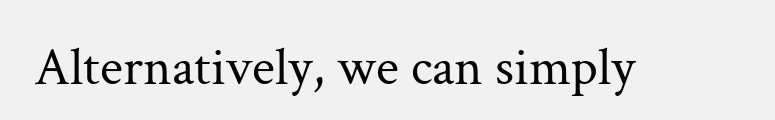Alternatively, we can simply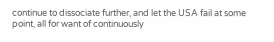continue to dissociate further, and let the USA fail at some point, all for want of continuously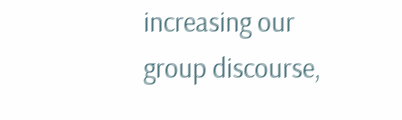increasing our group discourse,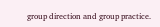group direction and group practice.